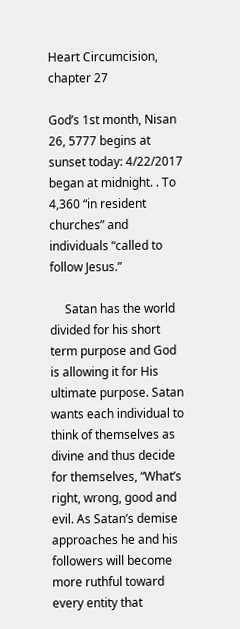Heart Circumcision, chapter 27

God’s 1st month, Nisan 26, 5777 begins at sunset today: 4/22/2017 began at midnight. . To 4,360 “in resident churches” and individuals “called to follow Jesus.”

     Satan has the world divided for his short term purpose and God is allowing it for His ultimate purpose. Satan wants each individual to think of themselves as divine and thus decide for themselves, “What’s right, wrong, good and evil. As Satan’s demise approaches he and his followers will become more ruthful toward every entity that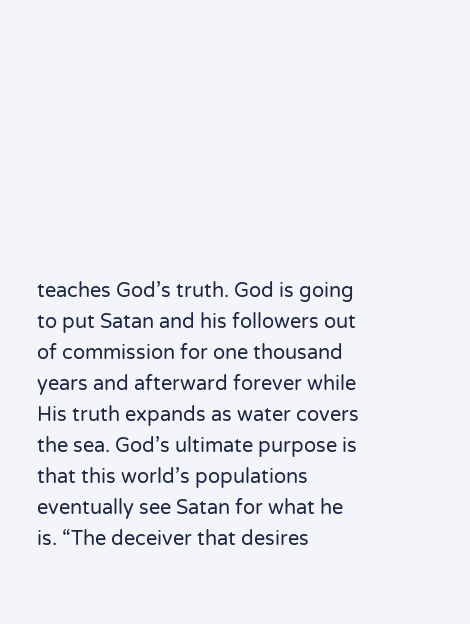teaches God’s truth. God is going to put Satan and his followers out of commission for one thousand years and afterward forever while His truth expands as water covers the sea. God’s ultimate purpose is that this world’s populations eventually see Satan for what he is. “The deceiver that desires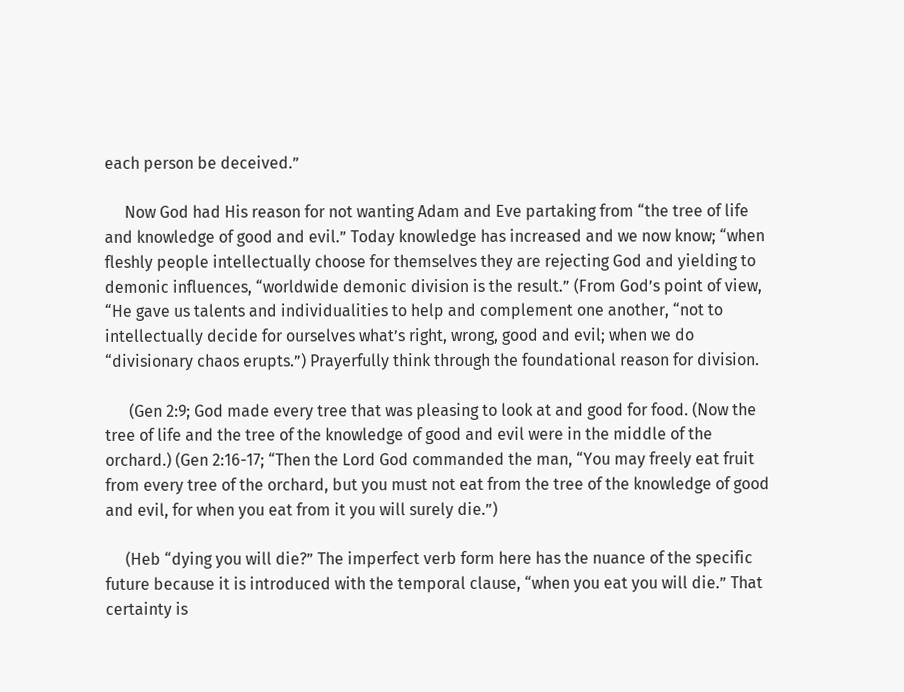each person be deceived.”

     Now God had His reason for not wanting Adam and Eve partaking from “the tree of life and knowledge of good and evil.” Today knowledge has increased and we now know; “when fleshly people intellectually choose for themselves they are rejecting God and yielding to demonic influences, “worldwide demonic division is the result.” (From God’s point of view, “He gave us talents and individualities to help and complement one another, “not to intellectually decide for ourselves what’s right, wrong, good and evil; when we do “divisionary chaos erupts.”) Prayerfully think through the foundational reason for division.

      (Gen 2:9; God made every tree that was pleasing to look at and good for food. (Now the tree of life and the tree of the knowledge of good and evil were in the middle of the orchard.) (Gen 2:16-17; “Then the Lord God commanded the man, “You may freely eat fruit from every tree of the orchard, but you must not eat from the tree of the knowledge of good and evil, for when you eat from it you will surely die.”)

     (Heb “dying you will die?” The imperfect verb form here has the nuance of the specific future because it is introduced with the temporal clause, “when you eat you will die.” That certainty is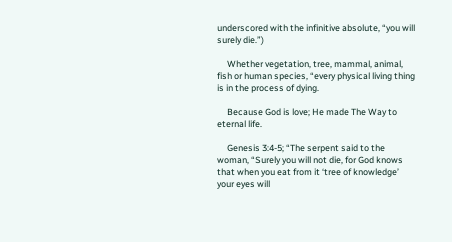underscored with the infinitive absolute, “you will surely die.”)

     Whether vegetation, tree, mammal, animal, fish or human species, “every physical living thing is in the process of dying.

     Because God is love; He made The Way to eternal life.

     Genesis 3:4-5; “The serpent said to the woman, “Surely you will not die, for God knows that when you eat from it ‘tree of knowledge’ your eyes will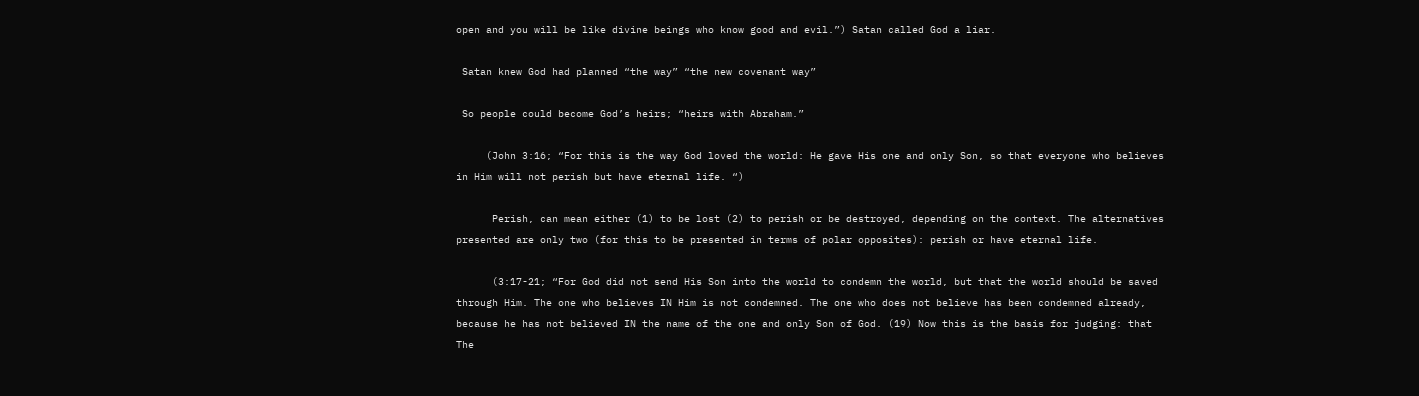open and you will be like divine beings who know good and evil.”) Satan called God a liar.

 Satan knew God had planned “the way” “the new covenant way”

 So people could become God’s heirs; “heirs with Abraham.”

     (John 3:16; “For this is the way God loved the world: He gave His one and only Son, so that everyone who believes in Him will not perish but have eternal life. “)

      Perish, can mean either (1) to be lost (2) to perish or be destroyed, depending on the context. The alternatives presented are only two (for this to be presented in terms of polar opposites): perish or have eternal life.

      (3:17-21; “For God did not send His Son into the world to condemn the world, but that the world should be saved through Him. The one who believes IN Him is not condemned. The one who does not believe has been condemned already, because he has not believed IN the name of the one and only Son of God. (19) Now this is the basis for judging: that The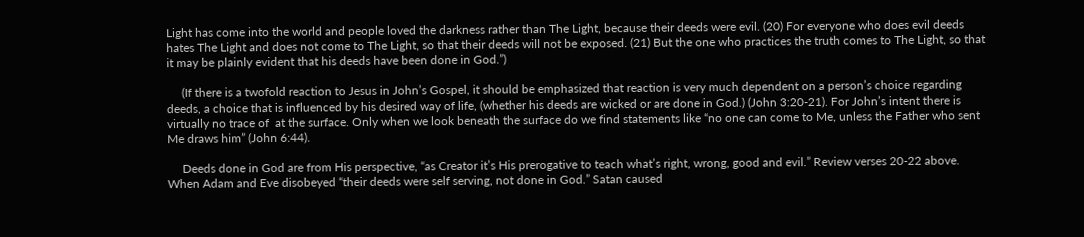Light has come into the world and people loved the darkness rather than The Light, because their deeds were evil. (20) For everyone who does evil deeds hates The Light and does not come to The Light, so that their deeds will not be exposed. (21) But the one who practices the truth comes to The Light, so that it may be plainly evident that his deeds have been done in God.”)

     (If there is a twofold reaction to Jesus in John’s Gospel, it should be emphasized that reaction is very much dependent on a person’s choice regarding deeds, a choice that is influenced by his desired way of life, (whether his deeds are wicked or are done in God.) (John 3:20-21). For John’s intent there is virtually no trace of  at the surface. Only when we look beneath the surface do we find statements like “no one can come to Me, unless the Father who sent Me draws him” (John 6:44).

     Deeds done in God are from His perspective, “as Creator it’s His prerogative to teach what’s right, wrong, good and evil.” Review verses 20-22 above. When Adam and Eve disobeyed “their deeds were self serving, not done in God.” Satan caused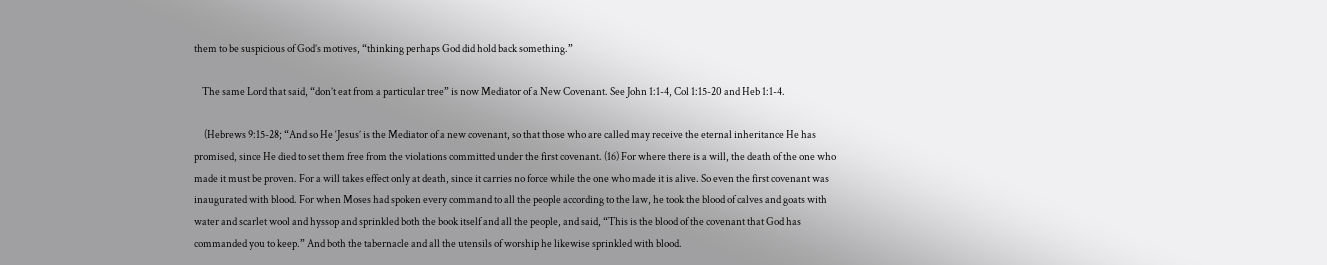them to be suspicious of God’s motives, “thinking perhaps God did hold back something.”

    The same Lord that said, “don’t eat from a particular tree” is now Mediator of a New Covenant. See John 1:1-4, Col 1:15-20 and Heb 1:1-4.

     (Hebrews 9:15-28; “And so He ‘Jesus’ is the Mediator of a new covenant, so that those who are called may receive the eternal inheritance He has promised, since He died to set them free from the violations committed under the first covenant. (16) For where there is a will, the death of the one who made it must be proven. For a will takes effect only at death, since it carries no force while the one who made it is alive. So even the first covenant was inaugurated with blood. For when Moses had spoken every command to all the people according to the law, he took the blood of calves and goats with water and scarlet wool and hyssop and sprinkled both the book itself and all the people, and said, “This is the blood of the covenant that God has commanded you to keep.” And both the tabernacle and all the utensils of worship he likewise sprinkled with blood.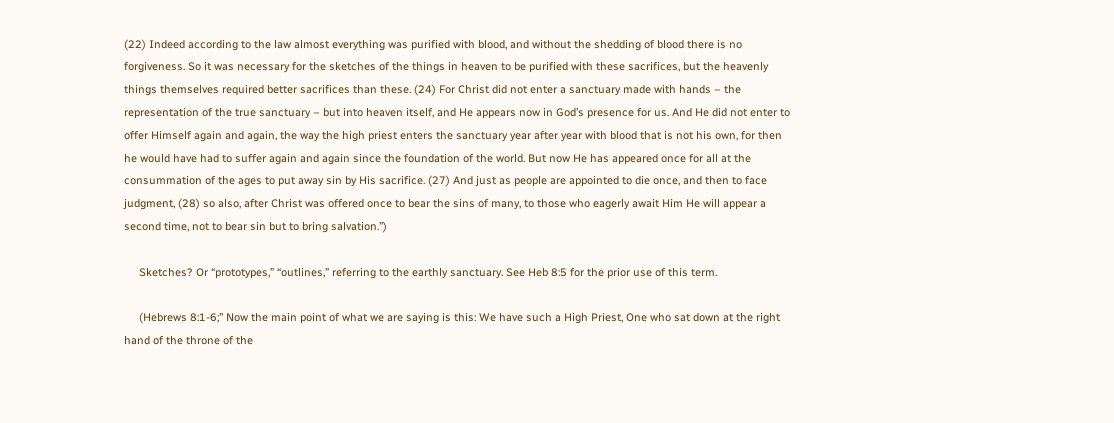(22) Indeed according to the law almost everything was purified with blood, and without the shedding of blood there is no forgiveness. So it was necessary for the sketches of the things in heaven to be purified with these sacrifices, but the heavenly things themselves required better sacrifices than these. (24) For Christ did not enter a sanctuary made with hands – the representation of the true sanctuary – but into heaven itself, and He appears now in God’s presence for us. And He did not enter to offer Himself again and again, the way the high priest enters the sanctuary year after year with blood that is not his own, for then he would have had to suffer again and again since the foundation of the world. But now He has appeared once for all at the consummation of the ages to put away sin by His sacrifice. (27) And just as people are appointed to die once, and then to face judgment, (28) so also, after Christ was offered once to bear the sins of many, to those who eagerly await Him He will appear a second time, not to bear sin but to bring salvation.”)

     Sketches? Or “prototypes,” “outlines,” referring to the earthly sanctuary. See Heb 8:5 for the prior use of this term.

     (Hebrews 8:1-6;” Now the main point of what we are saying is this: We have such a High Priest, One who sat down at the right hand of the throne of the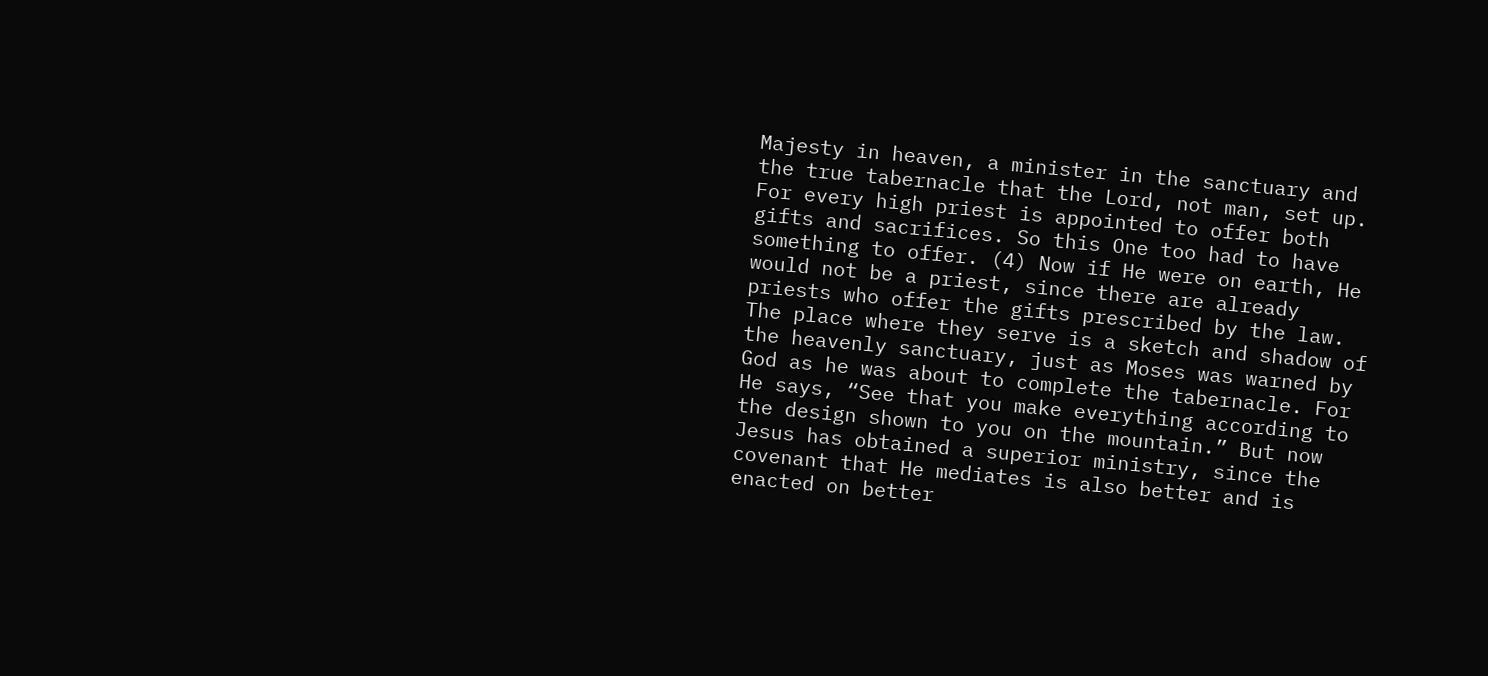Majesty in heaven, a minister in the sanctuary and the true tabernacle that the Lord, not man, set up. For every high priest is appointed to offer both gifts and sacrifices. So this One too had to have something to offer. (4) Now if He were on earth, He would not be a priest, since there are already priests who offer the gifts prescribed by the law. The place where they serve is a sketch and shadow of the heavenly sanctuary, just as Moses was warned by God as he was about to complete the tabernacle. For He says, “See that you make everything according to the design shown to you on the mountain.” But now Jesus has obtained a superior ministry, since the covenant that He mediates is also better and is enacted on better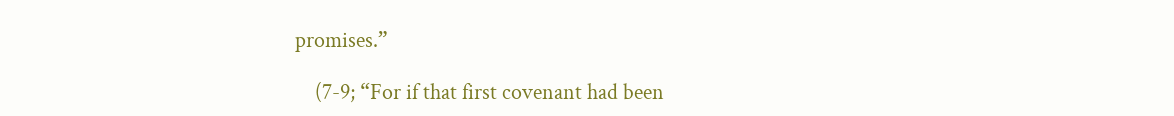promises.”

    (7-9; “For if that first covenant had been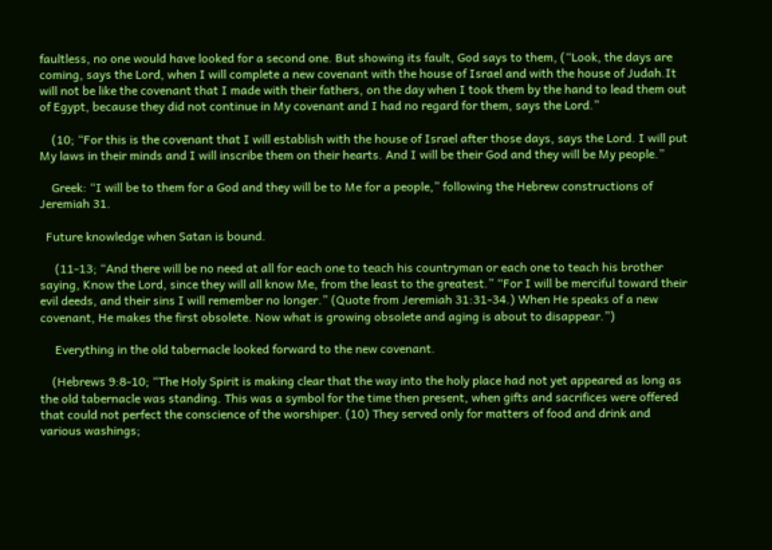faultless, no one would have looked for a second one. But showing its fault, God says to them, (“Look, the days are coming, says the Lord, when I will complete a new covenant with the house of Israel and with the house of Judah.It will not be like the covenant that I made with their fathers, on the day when I took them by the hand to lead them out of Egypt, because they did not continue in My covenant and I had no regard for them, says the Lord.”

    (10; “For this is the covenant that I will establish with the house of Israel after those days, says the Lord. I will put My laws in their minds and I will inscribe them on their hearts. And I will be their God and they will be My people.”

    Greek: “I will be to them for a God and they will be to Me for a people,” following the Hebrew constructions of Jeremiah 31.

  Future knowledge when Satan is bound.

     (11-13; “And there will be no need at all for each one to teach his countryman or each one to teach his brother saying, Know the Lord, since they will all know Me, from the least to the greatest.” “For I will be merciful toward their evil deeds, and their sins I will remember no longer.” (Quote from Jeremiah 31:31-34.) When He speaks of a new covenant, He makes the first obsolete. Now what is growing obsolete and aging is about to disappear.”)

     Everything in the old tabernacle looked forward to the new covenant.

    (Hebrews 9:8-10; “The Holy Spirit is making clear that the way into the holy place had not yet appeared as long as the old tabernacle was standing. This was a symbol for the time then present, when gifts and sacrifices were offered that could not perfect the conscience of the worshiper. (10) They served only for matters of food and drink and various washings;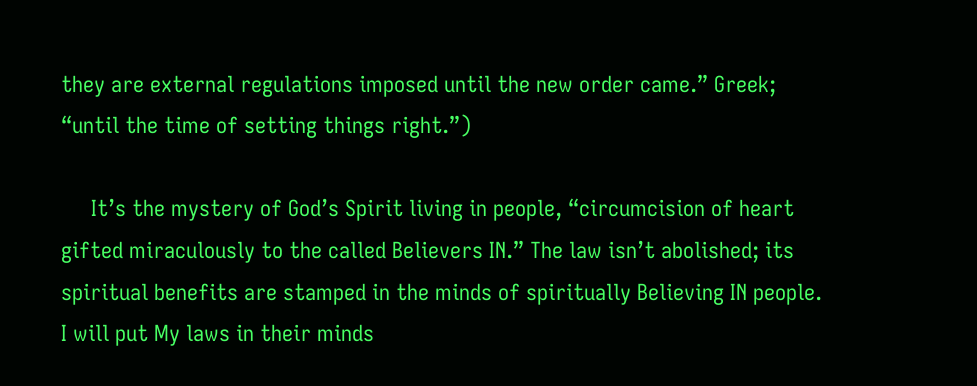they are external regulations imposed until the new order came.” Greek; “until the time of setting things right.”)

     It’s the mystery of God’s Spirit living in people, “circumcision of heart gifted miraculously to the called Believers IN.” The law isn’t abolished; its spiritual benefits are stamped in the minds of spiritually Believing IN people. I will put My laws in their minds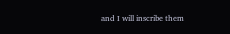and I will inscribe them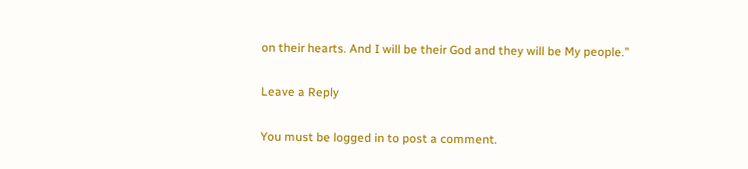on their hearts. And I will be their God and they will be My people.”

Leave a Reply

You must be logged in to post a comment.